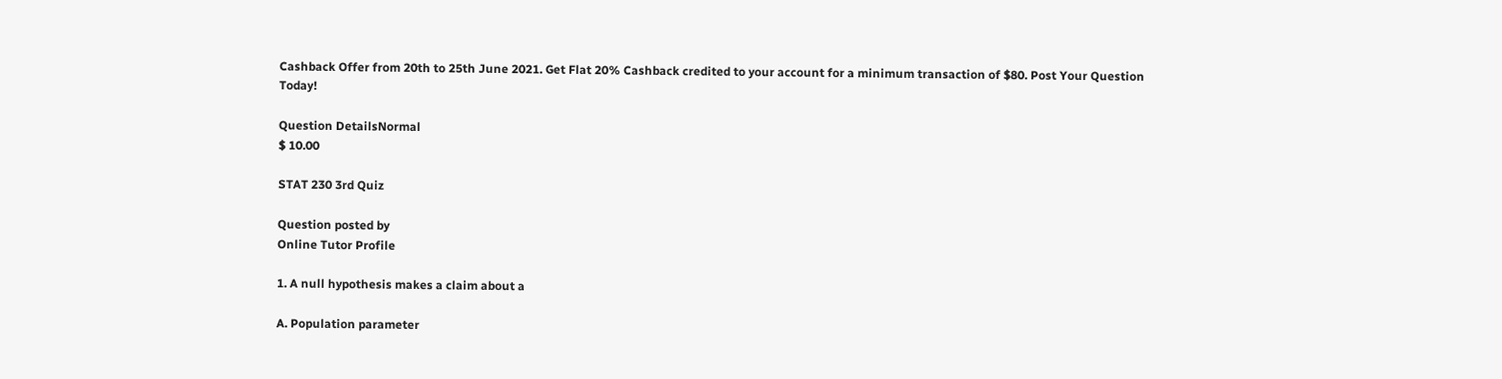Cashback Offer from 20th to 25th June 2021. Get Flat 20% Cashback credited to your account for a minimum transaction of $80. Post Your Question Today!

Question DetailsNormal
$ 10.00

STAT 230 3rd Quiz

Question posted by
Online Tutor Profile

1. A null hypothesis makes a claim about a

A. Population parameter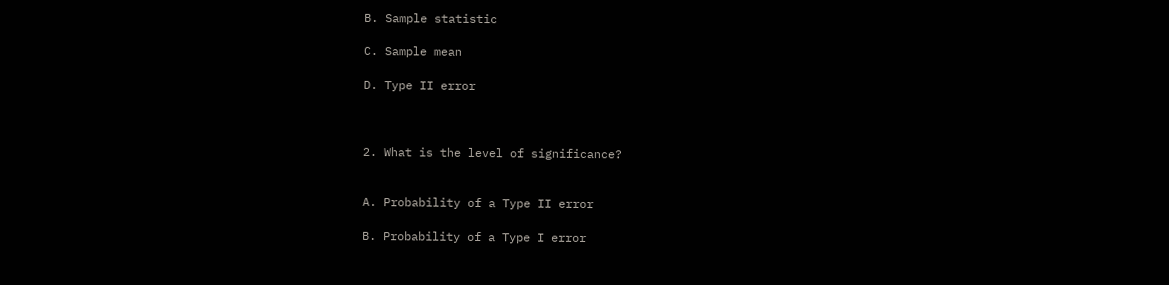B. Sample statistic

C. Sample mean

D. Type II error



2. What is the level of significance?


A. Probability of a Type II error

B. Probability of a Type I error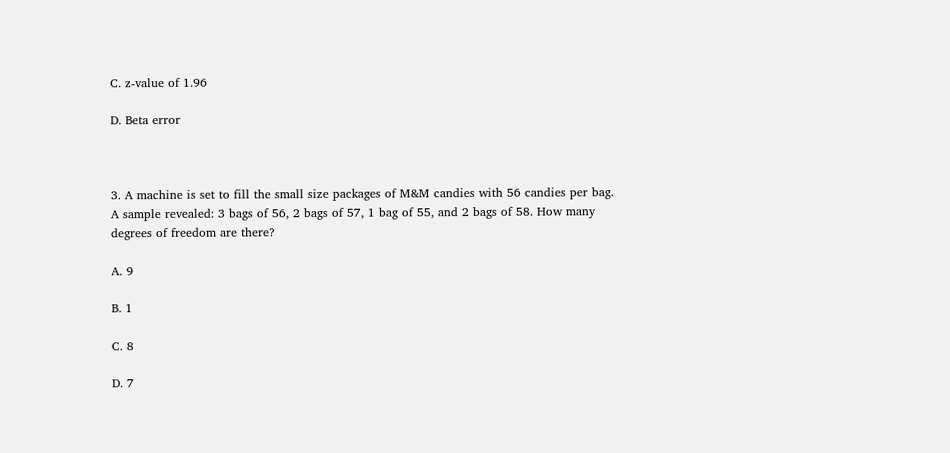C. z-value of 1.96

D. Beta error



3. A machine is set to fill the small size packages of M&M candies with 56 candies per bag. A sample revealed: 3 bags of 56, 2 bags of 57, 1 bag of 55, and 2 bags of 58. How many degrees of freedom are there?

A. 9

B. 1

C. 8

D. 7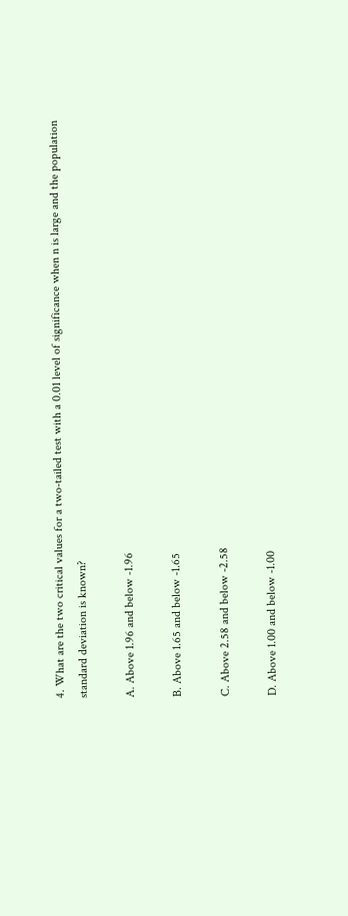4. What are the two critical values for a two-tailed test with a 0.01 level of significance when n is large and the population standard deviation is known?

A. Above 1.96 and below -1.96

B. Above 1.65 and below -1.65

C. Above 2.58 and below -2.58

D. Above 1.00 and below -1.00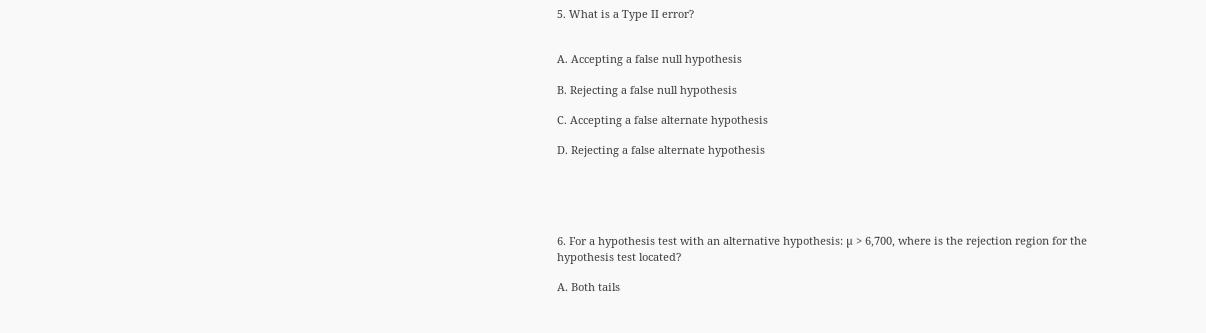5. What is a Type II error?


A. Accepting a false null hypothesis

B. Rejecting a false null hypothesis

C. Accepting a false alternate hypothesis

D. Rejecting a false alternate hypothesis





6. For a hypothesis test with an alternative hypothesis: µ > 6,700, where is the rejection region for the hypothesis test located?

A. Both tails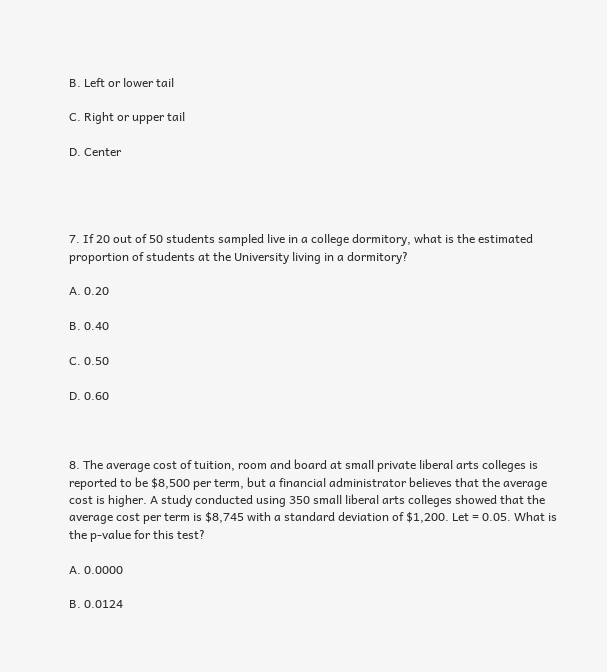B. Left or lower tail

C. Right or upper tail

D. Center




7. If 20 out of 50 students sampled live in a college dormitory, what is the estimated proportion of students at the University living in a dormitory?

A. 0.20

B. 0.40

C. 0.50

D. 0.60



8. The average cost of tuition, room and board at small private liberal arts colleges is reported to be $8,500 per term, but a financial administrator believes that the average cost is higher. A study conducted using 350 small liberal arts colleges showed that the average cost per term is $8,745 with a standard deviation of $1,200. Let = 0.05. What is the p-value for this test?

A. 0.0000

B. 0.0124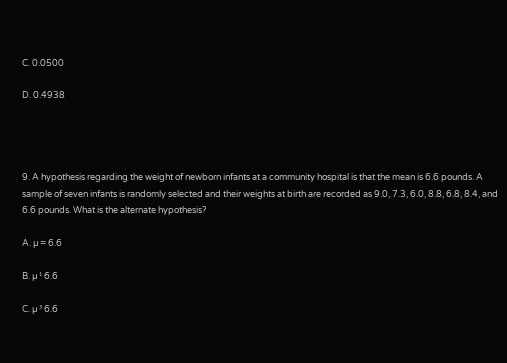C. 0.0500

D. 0.4938




9. A hypothesis regarding the weight of newborn infants at a community hospital is that the mean is 6.6 pounds. A sample of seven infants is randomly selected and their weights at birth are recorded as 9.0, 7.3, 6.0, 8.8, 6.8, 8.4, and 6.6 pounds. What is the alternate hypothesis?

A. µ = 6.6

B. µ ¹ 6.6

C. µ ³ 6.6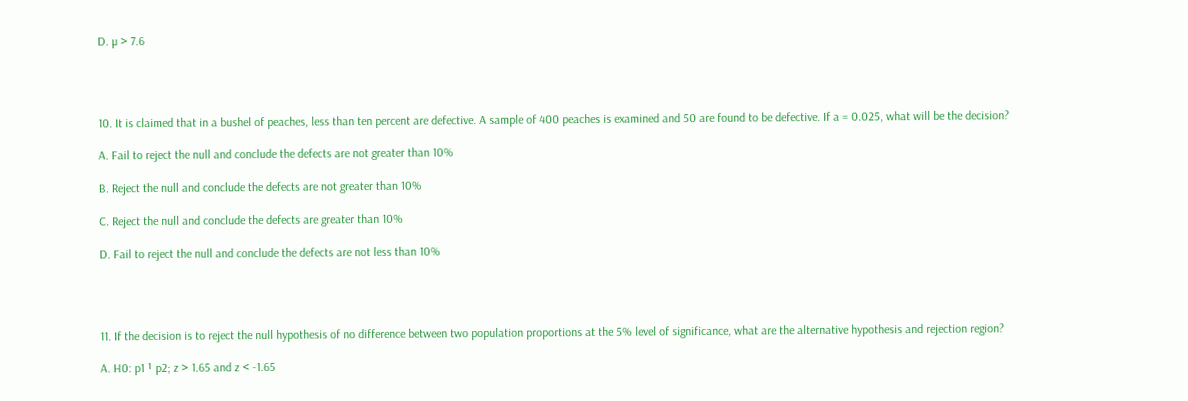D. µ > 7.6




10. It is claimed that in a bushel of peaches, less than ten percent are defective. A sample of 400 peaches is examined and 50 are found to be defective. If a = 0.025, what will be the decision?

A. Fail to reject the null and conclude the defects are not greater than 10%

B. Reject the null and conclude the defects are not greater than 10%

C. Reject the null and conclude the defects are greater than 10%

D. Fail to reject the null and conclude the defects are not less than 10%




11. If the decision is to reject the null hypothesis of no difference between two population proportions at the 5% level of significance, what are the alternative hypothesis and rejection region?

A. H0: p1 ¹ p2; z > 1.65 and z < -1.65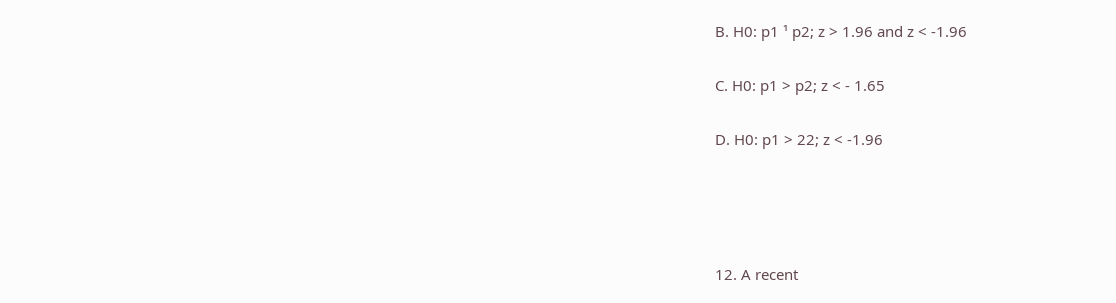B. H0: p1 ¹ p2; z > 1.96 and z < -1.96

C. H0: p1 > p2; z < - 1.65

D. H0: p1 > 22; z < -1.96




12. A recent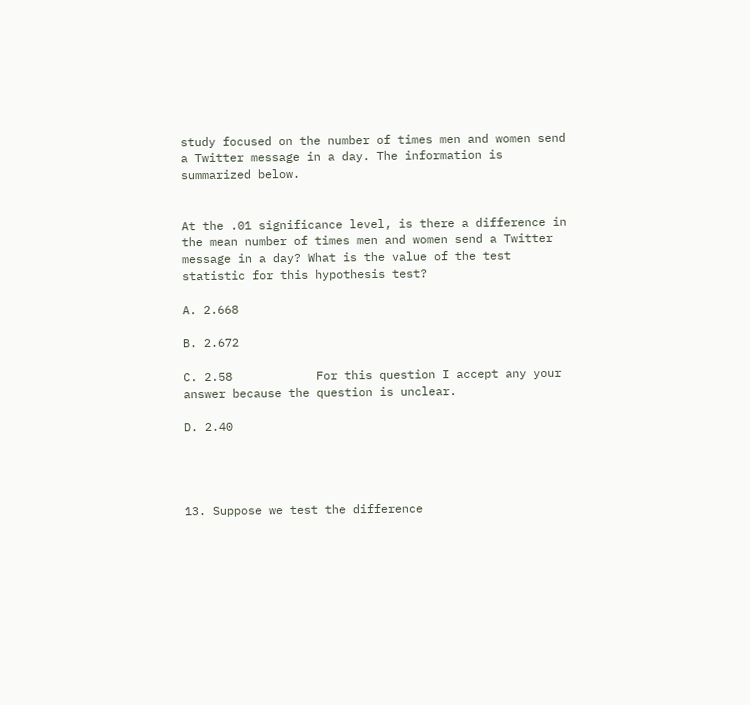study focused on the number of times men and women send a Twitter message in a day. The information is summarized below.


At the .01 significance level, is there a difference in the mean number of times men and women send a Twitter message in a day? What is the value of the test statistic for this hypothesis test?

A. 2.668

B. 2.672

C. 2.58            For this question I accept any your answer because the question is unclear.

D. 2.40




13. Suppose we test the difference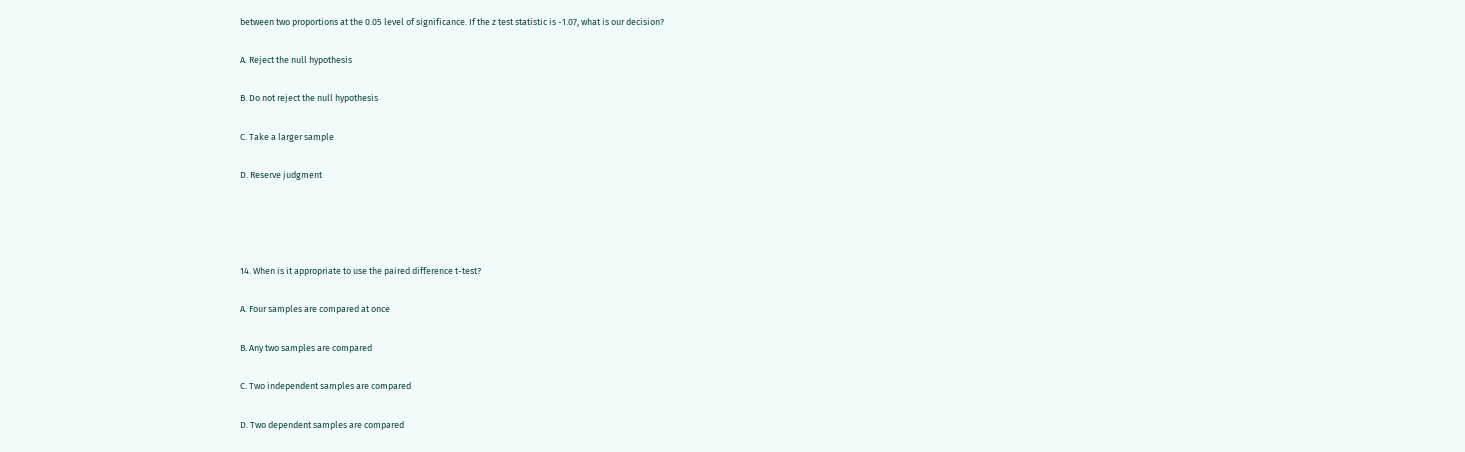between two proportions at the 0.05 level of significance. If the z test statistic is -1.07, what is our decision?

A. Reject the null hypothesis

B. Do not reject the null hypothesis

C. Take a larger sample

D. Reserve judgment




14. When is it appropriate to use the paired difference t-test?

A. Four samples are compared at once

B. Any two samples are compared

C. Two independent samples are compared

D. Two dependent samples are compared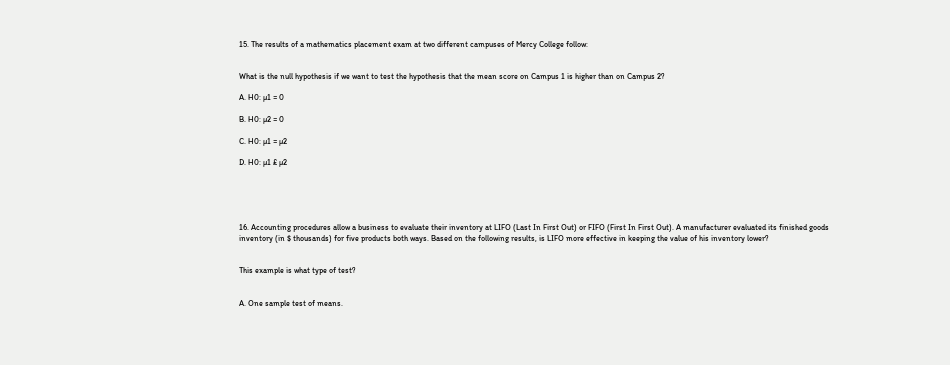15. The results of a mathematics placement exam at two different campuses of Mercy College follow:


What is the null hypothesis if we want to test the hypothesis that the mean score on Campus 1 is higher than on Campus 2?

A. H0: µ1 = 0

B. H0: µ2 = 0

C. H0: µ1 = µ2

D. H0: µ1 £ µ2





16. Accounting procedures allow a business to evaluate their inventory at LIFO (Last In First Out) or FIFO (First In First Out). A manufacturer evaluated its finished goods inventory (in $ thousands) for five products both ways. Based on the following results, is LIFO more effective in keeping the value of his inventory lower?


This example is what type of test?


A. One sample test of means.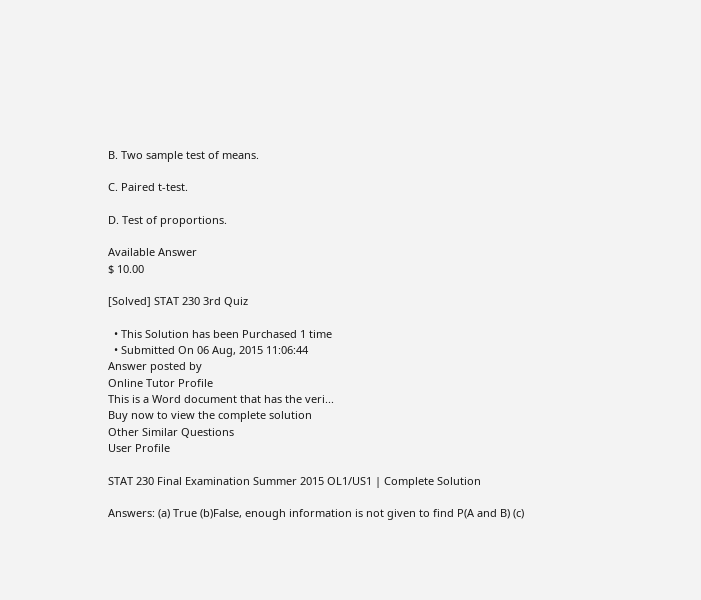B. Two sample test of means.

C. Paired t-test.

D. Test of proportions.

Available Answer
$ 10.00

[Solved] STAT 230 3rd Quiz

  • This Solution has been Purchased 1 time
  • Submitted On 06 Aug, 2015 11:06:44
Answer posted by
Online Tutor Profile
This is a Word document that has the veri...
Buy now to view the complete solution
Other Similar Questions
User Profile

STAT 230 Final Examination Summer 2015 OL1/US1 | Complete Solution

Answers: (a) True (b)False, enough information is not given to find P(A and B) (c)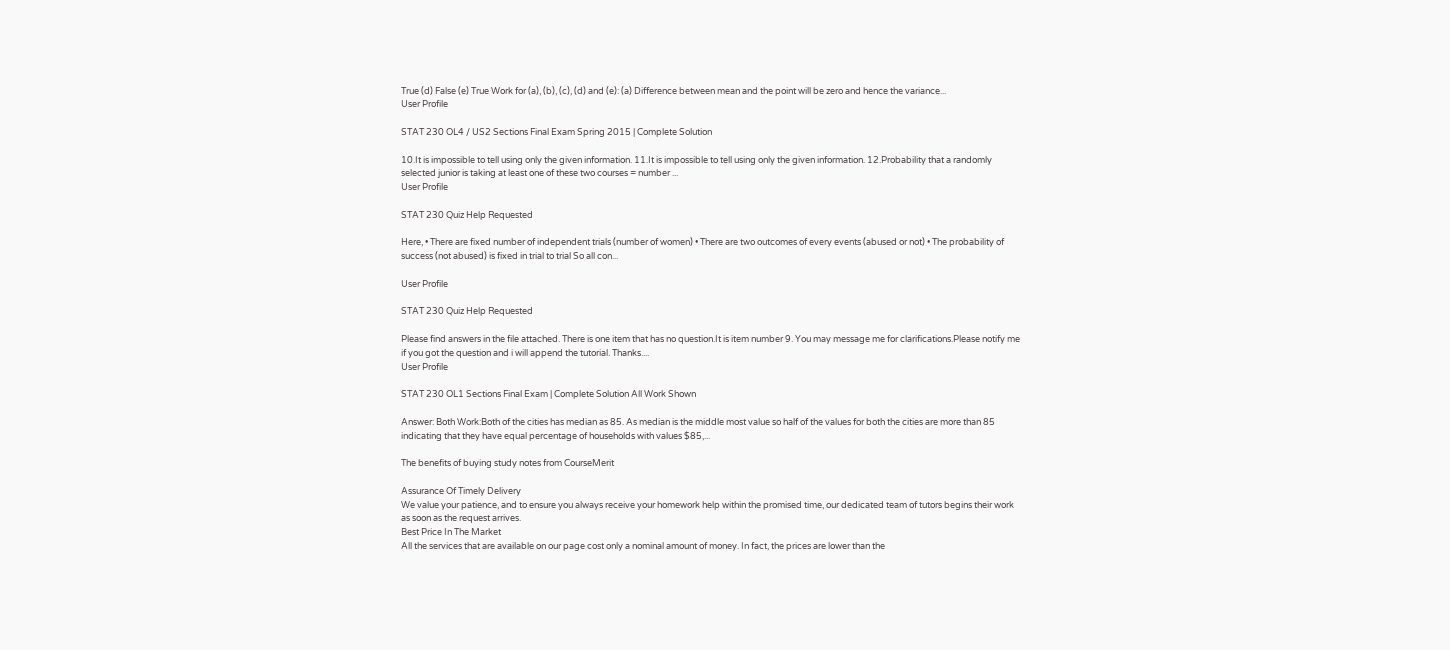True (d) False (e) True Work for (a), (b), (c), (d) and (e): (a) Difference between mean and the point will be zero and hence the variance...
User Profile

STAT 230 OL4 / US2 Sections Final Exam Spring 2015 | Complete Solution

10.It is impossible to tell using only the given information. 11.It is impossible to tell using only the given information. 12.Probability that a randomly selected junior is taking at least one of these two courses = number ...
User Profile

STAT 230 Quiz Help Requested

Here, • There are fixed number of independent trials (number of women) • There are two outcomes of every events (abused or not) • The probability of success (not abused) is fixed in trial to trial So all con...

User Profile

STAT 230 Quiz Help Requested

Please find answers in the file attached. There is one item that has no question.It is item number 9. You may message me for clarifications.Please notify me if you got the question and i will append the tutorial. Thanks....
User Profile

STAT 230 OL1 Sections Final Exam | Complete Solution All Work Shown

Answer: Both Work:Both of the cities has median as 85. As median is the middle most value so half of the values for both the cities are more than 85 indicating that they have equal percentage of households with values $85,...

The benefits of buying study notes from CourseMerit

Assurance Of Timely Delivery
We value your patience, and to ensure you always receive your homework help within the promised time, our dedicated team of tutors begins their work as soon as the request arrives.
Best Price In The Market
All the services that are available on our page cost only a nominal amount of money. In fact, the prices are lower than the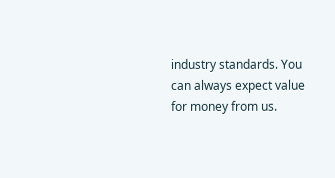industry standards. You can always expect value for money from us.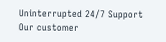Uninterrupted 24/7 Support
Our customer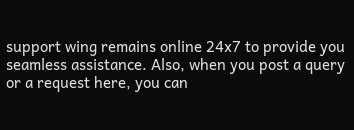support wing remains online 24x7 to provide you seamless assistance. Also, when you post a query or a request here, you can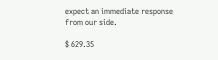expect an immediate response from our side.

$ 629.35